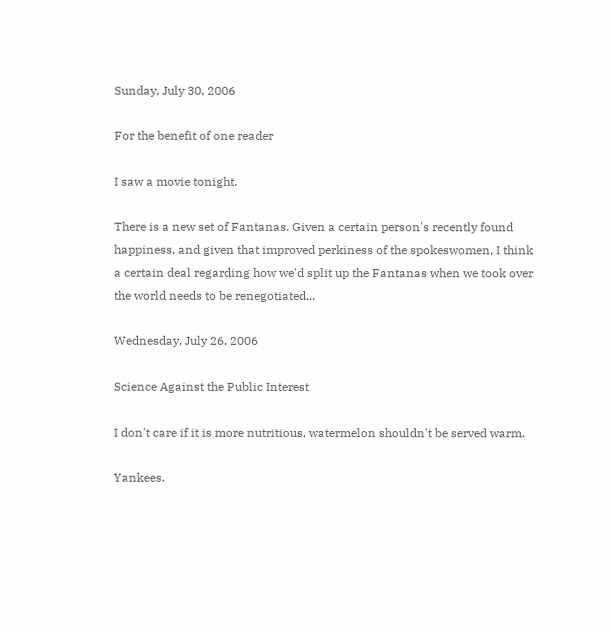Sunday, July 30, 2006

For the benefit of one reader

I saw a movie tonight.

There is a new set of Fantanas. Given a certain person's recently found happiness, and given that improved perkiness of the spokeswomen, I think a certain deal regarding how we'd split up the Fantanas when we took over the world needs to be renegotiated...

Wednesday, July 26, 2006

Science Against the Public Interest

I don't care if it is more nutritious, watermelon shouldn't be served warm.

Yankees.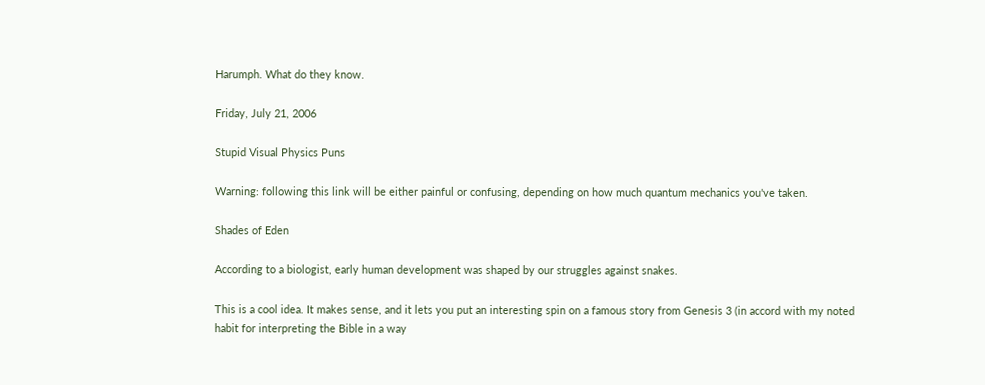Harumph. What do they know.

Friday, July 21, 2006

Stupid Visual Physics Puns

Warning: following this link will be either painful or confusing, depending on how much quantum mechanics you've taken.

Shades of Eden

According to a biologist, early human development was shaped by our struggles against snakes.

This is a cool idea. It makes sense, and it lets you put an interesting spin on a famous story from Genesis 3 (in accord with my noted habit for interpreting the Bible in a way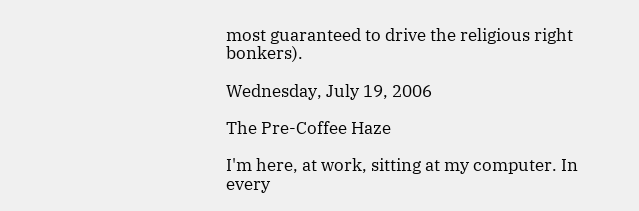most guaranteed to drive the religious right bonkers).

Wednesday, July 19, 2006

The Pre-Coffee Haze

I'm here, at work, sitting at my computer. In every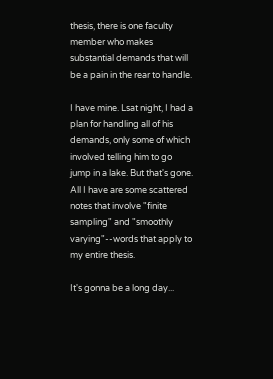thesis, there is one faculty member who makes substantial demands that will be a pain in the rear to handle.

I have mine. Lsat night, I had a plan for handling all of his demands, only some of which involved telling him to go jump in a lake. But that's gone. All I have are some scattered notes that involve "finite sampling" and "smoothly varying"--words that apply to my entire thesis.

It's gonna be a long day...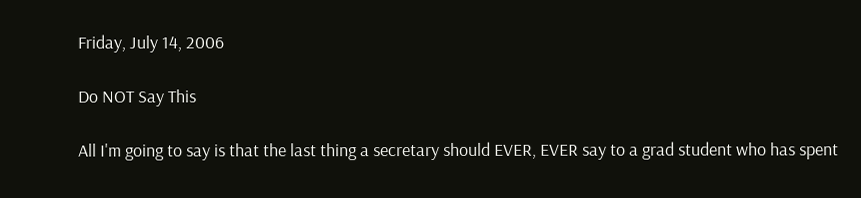Friday, July 14, 2006

Do NOT Say This

All I'm going to say is that the last thing a secretary should EVER, EVER say to a grad student who has spent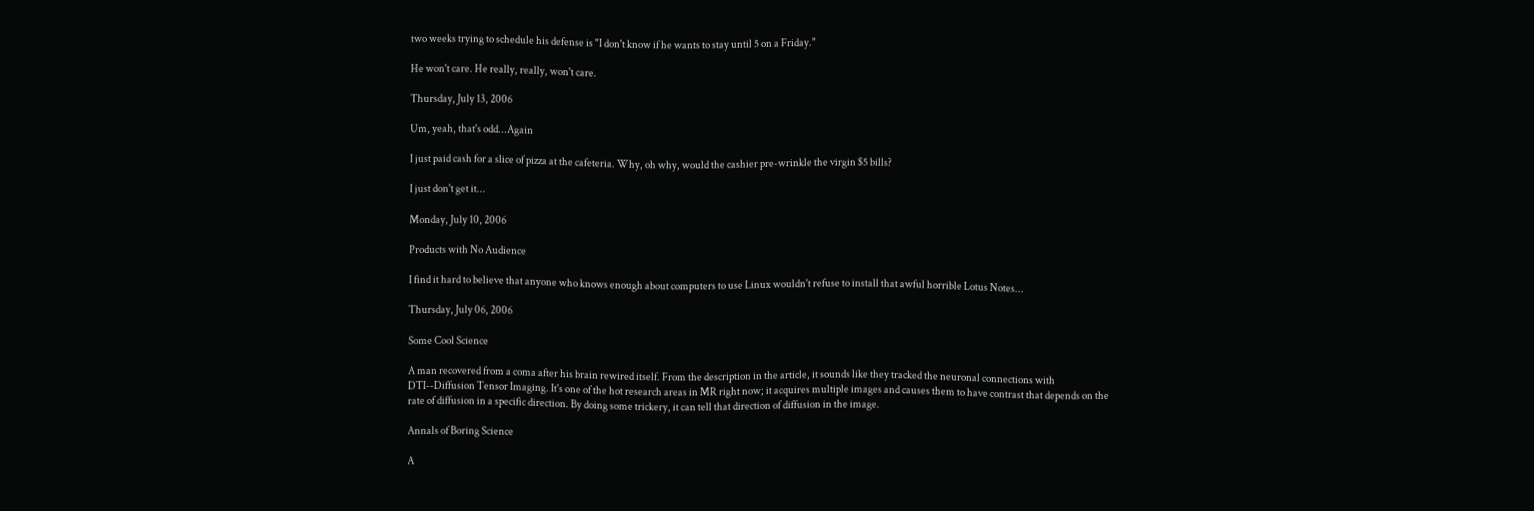two weeks trying to schedule his defense is "I don't know if he wants to stay until 5 on a Friday."

He won't care. He really, really, won't care.

Thursday, July 13, 2006

Um, yeah, that's odd...Again

I just paid cash for a slice of pizza at the cafeteria. Why, oh why, would the cashier pre-wrinkle the virgin $5 bills?

I just don't get it...

Monday, July 10, 2006

Products with No Audience

I find it hard to believe that anyone who knows enough about computers to use Linux wouldn't refuse to install that awful horrible Lotus Notes...

Thursday, July 06, 2006

Some Cool Science

A man recovered from a coma after his brain rewired itself. From the description in the article, it sounds like they tracked the neuronal connections with DTI--Diffusion Tensor Imaging. It's one of the hot research areas in MR right now; it acquires multiple images and causes them to have contrast that depends on the rate of diffusion in a specific direction. By doing some trickery, it can tell that direction of diffusion in the image.

Annals of Boring Science

A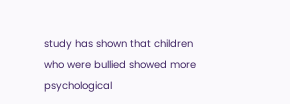study has shown that children who were bullied showed more psychological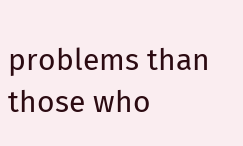problems than those who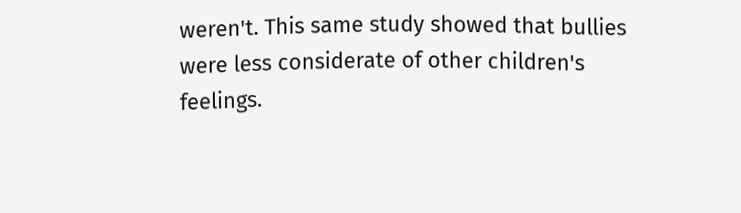weren't. This same study showed that bullies were less considerate of other children's feelings.